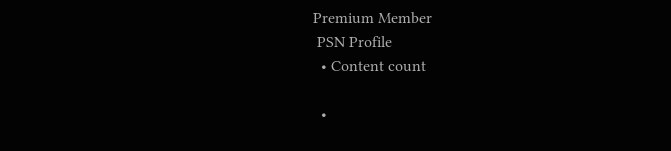Premium Member
 PSN Profile
  • Content count

  •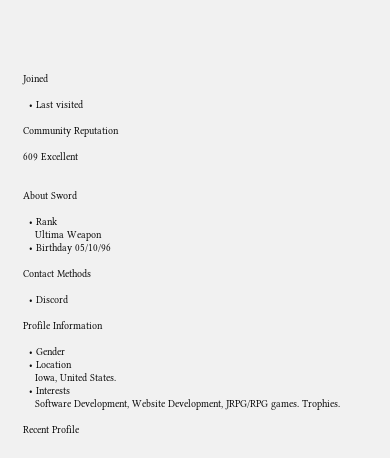Joined

  • Last visited

Community Reputation

609 Excellent


About Sword

  • Rank
    Ultima Weapon
  • Birthday 05/10/96

Contact Methods

  • Discord

Profile Information

  • Gender
  • Location
    Iowa, United States.
  • Interests
    Software Development, Website Development, JRPG/RPG games. Trophies.

Recent Profile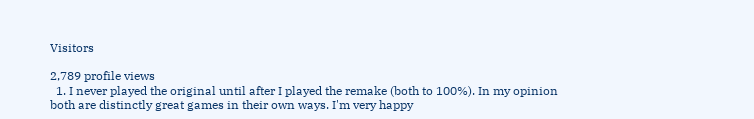Visitors

2,789 profile views
  1. I never played the original until after I played the remake (both to 100%). In my opinion both are distinctly great games in their own ways. I'm very happy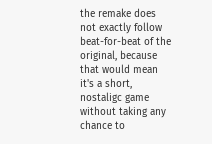the remake does not exactly follow beat-for-beat of the original, because that would mean it's a short, nostaligc game without taking any chance to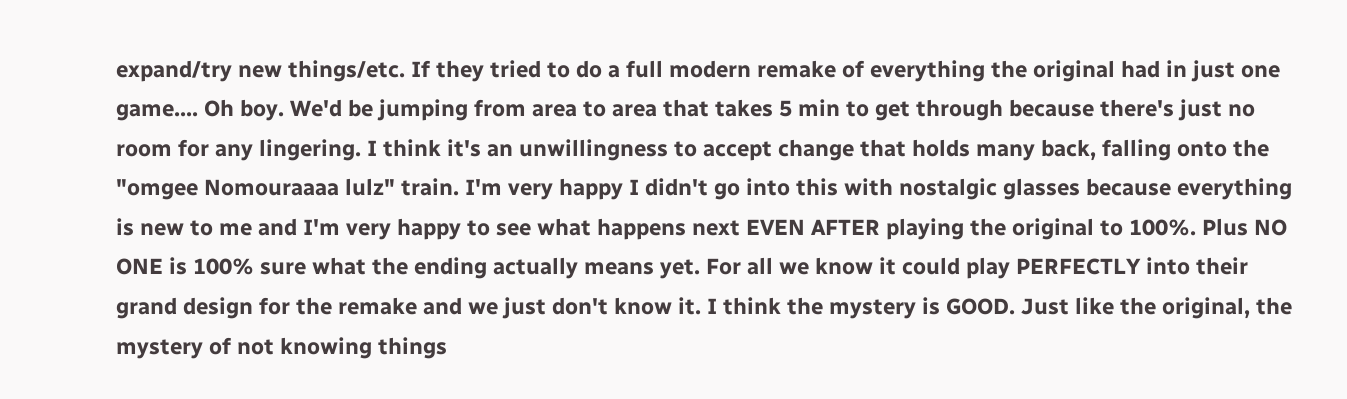expand/try new things/etc. If they tried to do a full modern remake of everything the original had in just one game.... Oh boy. We'd be jumping from area to area that takes 5 min to get through because there's just no room for any lingering. I think it's an unwillingness to accept change that holds many back, falling onto the "omgee Nomouraaaa lulz" train. I'm very happy I didn't go into this with nostalgic glasses because everything is new to me and I'm very happy to see what happens next EVEN AFTER playing the original to 100%. Plus NO ONE is 100% sure what the ending actually means yet. For all we know it could play PERFECTLY into their grand design for the remake and we just don't know it. I think the mystery is GOOD. Just like the original, the mystery of not knowing things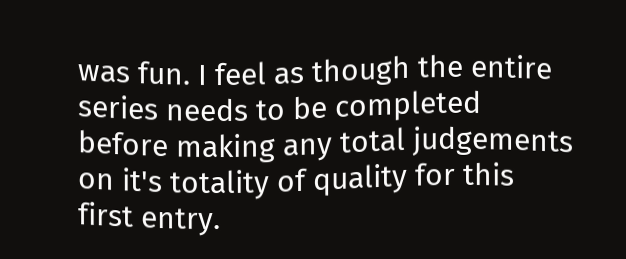was fun. I feel as though the entire series needs to be completed before making any total judgements on it's totality of quality for this first entry.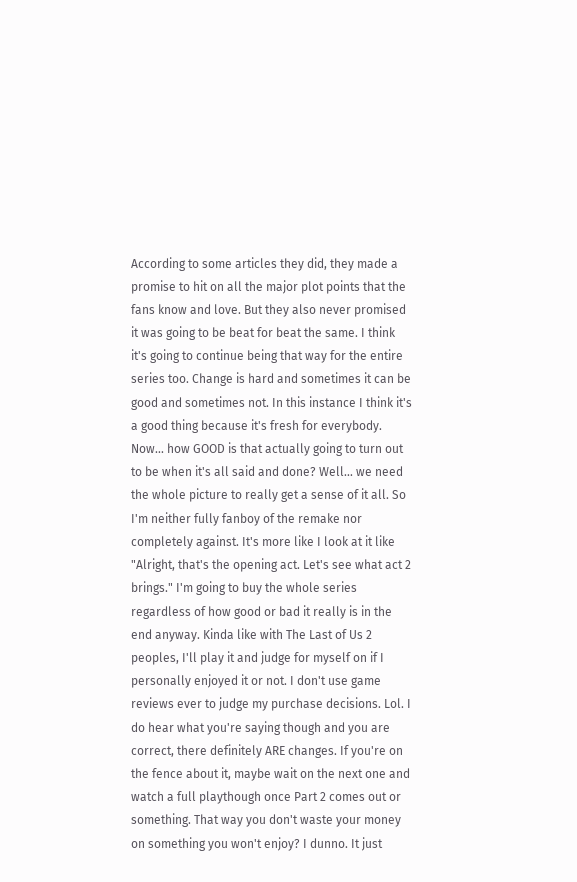According to some articles they did, they made a promise to hit on all the major plot points that the fans know and love. But they also never promised it was going to be beat for beat the same. I think it's going to continue being that way for the entire series too. Change is hard and sometimes it can be good and sometimes not. In this instance I think it's a good thing because it's fresh for everybody. Now... how GOOD is that actually going to turn out to be when it's all said and done? Well... we need the whole picture to really get a sense of it all. So I'm neither fully fanboy of the remake nor completely against. It's more like I look at it like "Alright, that's the opening act. Let's see what act 2 brings." I'm going to buy the whole series regardless of how good or bad it really is in the end anyway. Kinda like with The Last of Us 2 peoples, I'll play it and judge for myself on if I personally enjoyed it or not. I don't use game reviews ever to judge my purchase decisions. Lol. I do hear what you're saying though and you are correct, there definitely ARE changes. If you're on the fence about it, maybe wait on the next one and watch a full playthough once Part 2 comes out or something. That way you don't waste your money on something you won't enjoy? I dunno. It just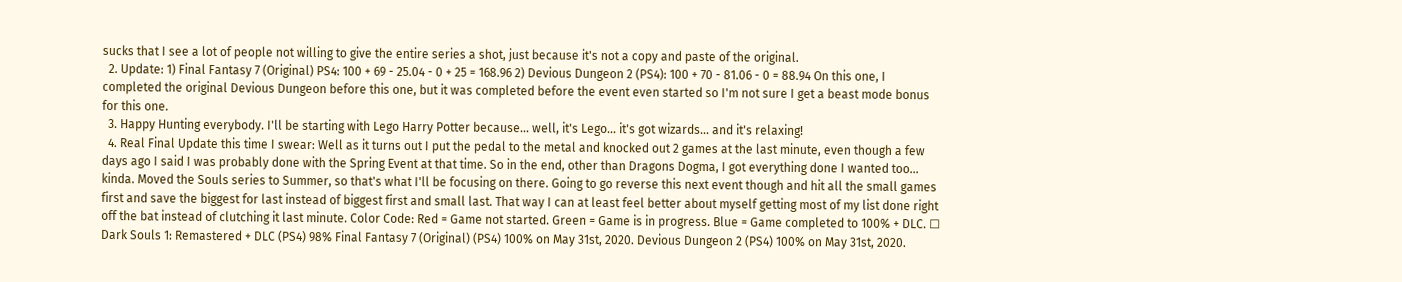sucks that I see a lot of people not willing to give the entire series a shot, just because it's not a copy and paste of the original.
  2. Update: 1) Final Fantasy 7 (Original) PS4: 100 + 69 - 25.04 - 0 + 25 = 168.96 2) Devious Dungeon 2 (PS4): 100 + 70 - 81.06 - 0 = 88.94 On this one, I completed the original Devious Dungeon before this one, but it was completed before the event even started so I'm not sure I get a beast mode bonus for this one.
  3. Happy Hunting everybody. I'll be starting with Lego Harry Potter because... well, it's Lego... it's got wizards... and it's relaxing!
  4. Real Final Update this time I swear: Well as it turns out I put the pedal to the metal and knocked out 2 games at the last minute, even though a few days ago I said I was probably done with the Spring Event at that time. So in the end, other than Dragons Dogma, I got everything done I wanted too... kinda. Moved the Souls series to Summer, so that's what I'll be focusing on there. Going to go reverse this next event though and hit all the small games first and save the biggest for last instead of biggest first and small last. That way I can at least feel better about myself getting most of my list done right off the bat instead of clutching it last minute. Color Code: Red = Game not started. Green = Game is in progress. Blue = Game completed to 100% + DLC. ☐ Dark Souls 1: Remastered + DLC (PS4) 98% Final Fantasy 7 (Original) (PS4) 100% on May 31st, 2020. Devious Dungeon 2 (PS4) 100% on May 31st, 2020.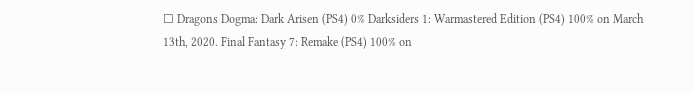☐ Dragons Dogma: Dark Arisen (PS4) 0% Darksiders 1: Warmastered Edition (PS4) 100% on March 13th, 2020. Final Fantasy 7: Remake (PS4) 100% on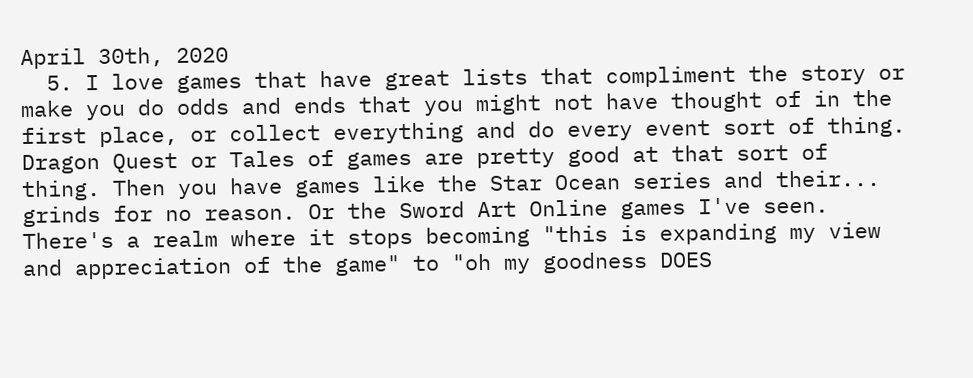April 30th, 2020
  5. I love games that have great lists that compliment the story or make you do odds and ends that you might not have thought of in the first place, or collect everything and do every event sort of thing. Dragon Quest or Tales of games are pretty good at that sort of thing. Then you have games like the Star Ocean series and their... grinds for no reason. Or the Sword Art Online games I've seen. There's a realm where it stops becoming "this is expanding my view and appreciation of the game" to "oh my goodness DOES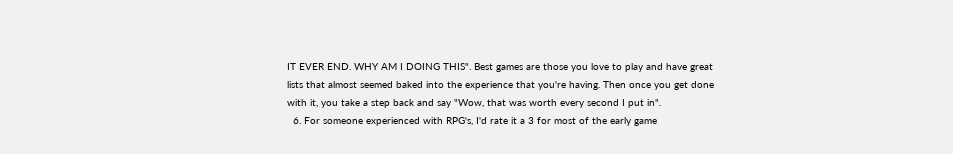IT EVER END. WHY AM I DOING THIS". Best games are those you love to play and have great lists that almost seemed baked into the experience that you're having. Then once you get done with it, you take a step back and say "Wow, that was worth every second I put in".
  6. For someone experienced with RPG's, I'd rate it a 3 for most of the early game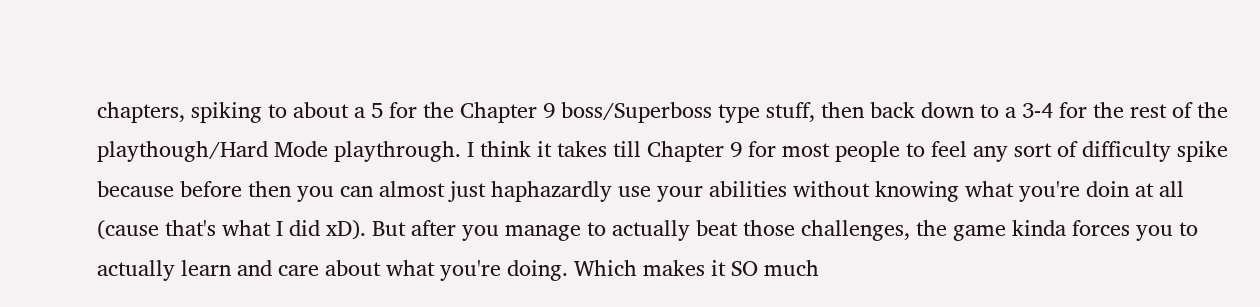chapters, spiking to about a 5 for the Chapter 9 boss/Superboss type stuff, then back down to a 3-4 for the rest of the playthough/Hard Mode playthrough. I think it takes till Chapter 9 for most people to feel any sort of difficulty spike because before then you can almost just haphazardly use your abilities without knowing what you're doin at all (cause that's what I did xD). But after you manage to actually beat those challenges, the game kinda forces you to actually learn and care about what you're doing. Which makes it SO much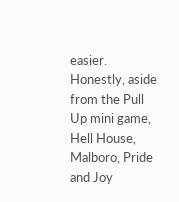easier. Honestly, aside from the Pull Up mini game, Hell House, Malboro, Pride and Joy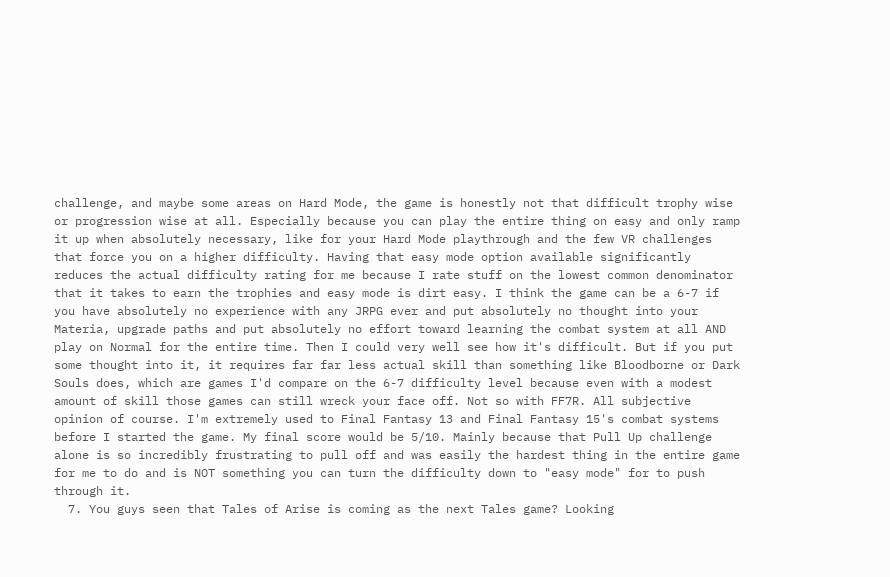challenge, and maybe some areas on Hard Mode, the game is honestly not that difficult trophy wise or progression wise at all. Especially because you can play the entire thing on easy and only ramp it up when absolutely necessary, like for your Hard Mode playthrough and the few VR challenges that force you on a higher difficulty. Having that easy mode option available significantly reduces the actual difficulty rating for me because I rate stuff on the lowest common denominator that it takes to earn the trophies and easy mode is dirt easy. I think the game can be a 6-7 if you have absolutely no experience with any JRPG ever and put absolutely no thought into your Materia, upgrade paths and put absolutely no effort toward learning the combat system at all AND play on Normal for the entire time. Then I could very well see how it's difficult. But if you put some thought into it, it requires far far less actual skill than something like Bloodborne or Dark Souls does, which are games I'd compare on the 6-7 difficulty level because even with a modest amount of skill those games can still wreck your face off. Not so with FF7R. All subjective opinion of course. I'm extremely used to Final Fantasy 13 and Final Fantasy 15's combat systems before I started the game. My final score would be 5/10. Mainly because that Pull Up challenge alone is so incredibly frustrating to pull off and was easily the hardest thing in the entire game for me to do and is NOT something you can turn the difficulty down to "easy mode" for to push through it.
  7. You guys seen that Tales of Arise is coming as the next Tales game? Looking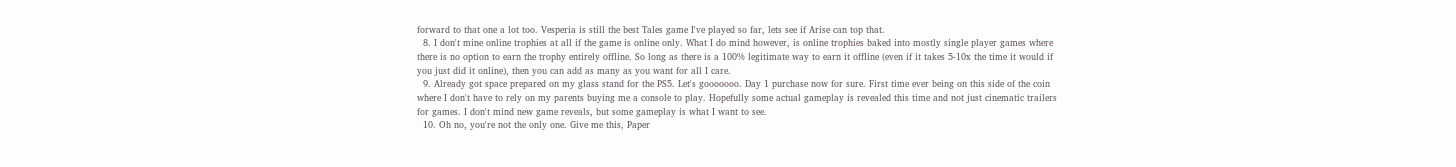forward to that one a lot too. Vesperia is still the best Tales game I've played so far, lets see if Arise can top that.
  8. I don't mine online trophies at all if the game is online only. What I do mind however, is online trophies baked into mostly single player games where there is no option to earn the trophy entirely offline. So long as there is a 100% legitimate way to earn it offline (even if it takes 5-10x the time it would if you just did it online), then you can add as many as you want for all I care.
  9. Already got space prepared on my glass stand for the PS5. Let's gooooooo. Day 1 purchase now for sure. First time ever being on this side of the coin where I don't have to rely on my parents buying me a console to play. Hopefully some actual gameplay is revealed this time and not just cinematic trailers for games. I don't mind new game reveals, but some gameplay is what I want to see.
  10. Oh no, you're not the only one. Give me this, Paper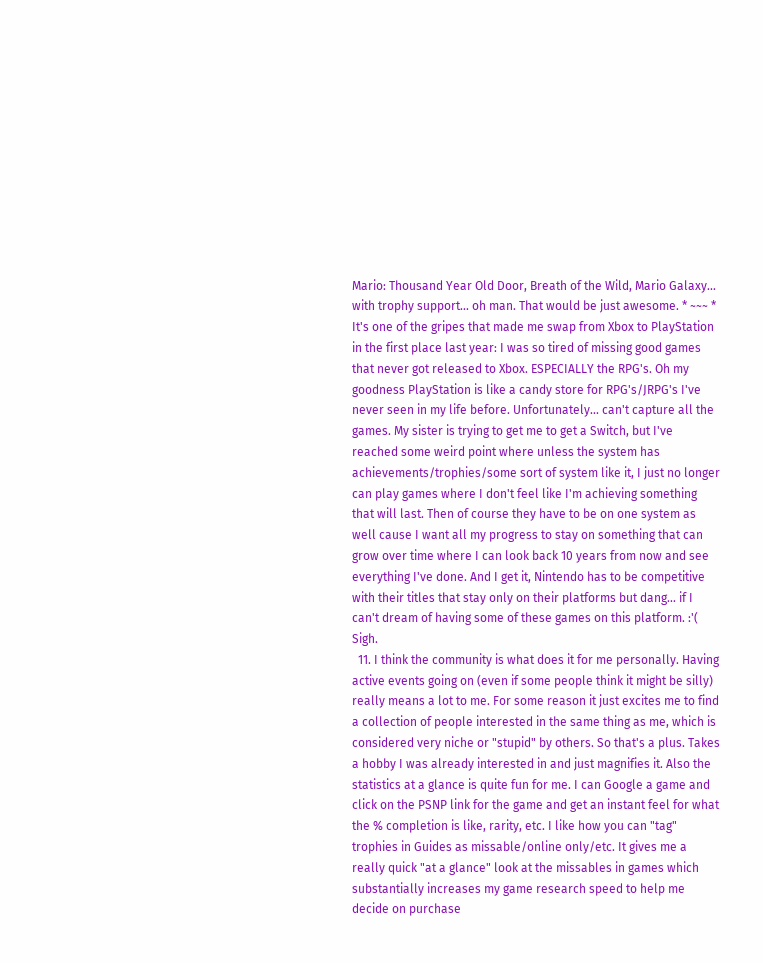Mario: Thousand Year Old Door, Breath of the Wild, Mario Galaxy... with trophy support... oh man. That would be just awesome. * ~~~ * It's one of the gripes that made me swap from Xbox to PlayStation in the first place last year: I was so tired of missing good games that never got released to Xbox. ESPECIALLY the RPG's. Oh my goodness PlayStation is like a candy store for RPG's/JRPG's I've never seen in my life before. Unfortunately... can't capture all the games. My sister is trying to get me to get a Switch, but I've reached some weird point where unless the system has achievements/trophies/some sort of system like it, I just no longer can play games where I don't feel like I'm achieving something that will last. Then of course they have to be on one system as well cause I want all my progress to stay on something that can grow over time where I can look back 10 years from now and see everything I've done. And I get it, Nintendo has to be competitive with their titles that stay only on their platforms but dang... if I can't dream of having some of these games on this platform. :'( Sigh.
  11. I think the community is what does it for me personally. Having active events going on (even if some people think it might be silly) really means a lot to me. For some reason it just excites me to find a collection of people interested in the same thing as me, which is considered very niche or "stupid" by others. So that's a plus. Takes a hobby I was already interested in and just magnifies it. Also the statistics at a glance is quite fun for me. I can Google a game and click on the PSNP link for the game and get an instant feel for what the % completion is like, rarity, etc. I like how you can "tag" trophies in Guides as missable/online only/etc. It gives me a really quick "at a glance" look at the missables in games which substantially increases my game research speed to help me decide on purchase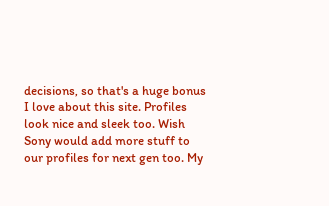decisions, so that's a huge bonus I love about this site. Profiles look nice and sleek too. Wish Sony would add more stuff to our profiles for next gen too. My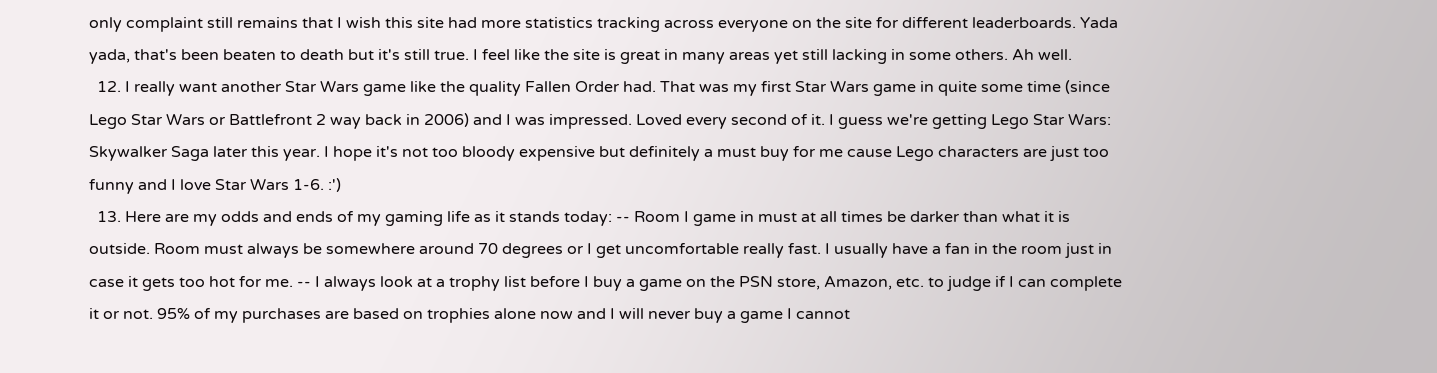only complaint still remains that I wish this site had more statistics tracking across everyone on the site for different leaderboards. Yada yada, that's been beaten to death but it's still true. I feel like the site is great in many areas yet still lacking in some others. Ah well.
  12. I really want another Star Wars game like the quality Fallen Order had. That was my first Star Wars game in quite some time (since Lego Star Wars or Battlefront 2 way back in 2006) and I was impressed. Loved every second of it. I guess we're getting Lego Star Wars: Skywalker Saga later this year. I hope it's not too bloody expensive but definitely a must buy for me cause Lego characters are just too funny and I love Star Wars 1-6. :')
  13. Here are my odds and ends of my gaming life as it stands today: -- Room I game in must at all times be darker than what it is outside. Room must always be somewhere around 70 degrees or I get uncomfortable really fast. I usually have a fan in the room just in case it gets too hot for me. -- I always look at a trophy list before I buy a game on the PSN store, Amazon, etc. to judge if I can complete it or not. 95% of my purchases are based on trophies alone now and I will never buy a game I cannot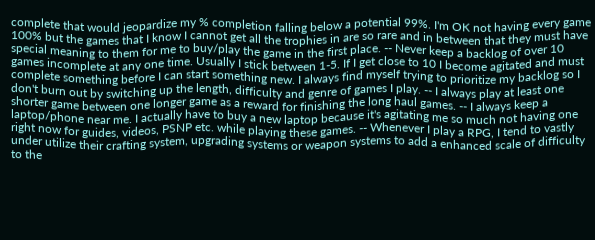complete that would jeopardize my % completion falling below a potential 99%. I'm OK not having every game 100% but the games that I know I cannot get all the trophies in are so rare and in between that they must have special meaning to them for me to buy/play the game in the first place. -- Never keep a backlog of over 10 games incomplete at any one time. Usually I stick between 1-5. If I get close to 10 I become agitated and must complete something before I can start something new. I always find myself trying to prioritize my backlog so I don't burn out by switching up the length, difficulty and genre of games I play. -- I always play at least one shorter game between one longer game as a reward for finishing the long haul games. -- I always keep a laptop/phone near me. I actually have to buy a new laptop because it's agitating me so much not having one right now for guides, videos, PSNP etc. while playing these games. -- Whenever I play a RPG, I tend to vastly under utilize their crafting system, upgrading systems or weapon systems to add a enhanced scale of difficulty to the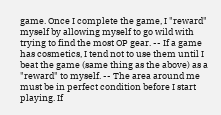game. Once I complete the game, I "reward" myself by allowing myself to go wild with trying to find the most OP gear. -- If a game has cosmetics, I tend not to use them until I beat the game (same thing as the above) as a "reward" to myself. -- The area around me must be in perfect condition before I start playing. If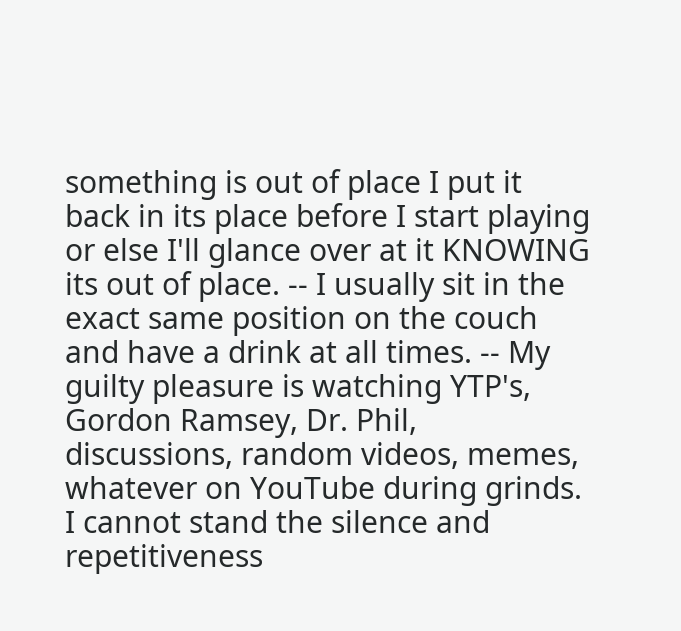something is out of place I put it back in its place before I start playing or else I'll glance over at it KNOWING its out of place. -- I usually sit in the exact same position on the couch and have a drink at all times. -- My guilty pleasure is watching YTP's, Gordon Ramsey, Dr. Phil, discussions, random videos, memes, whatever on YouTube during grinds. I cannot stand the silence and repetitiveness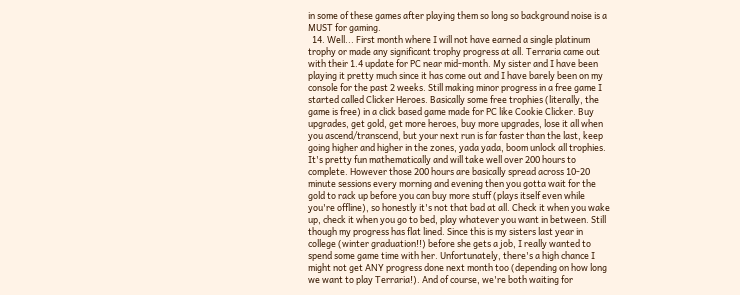in some of these games after playing them so long so background noise is a MUST for gaming.
  14. Well... First month where I will not have earned a single platinum trophy or made any significant trophy progress at all. Terraria came out with their 1.4 update for PC near mid-month. My sister and I have been playing it pretty much since it has come out and I have barely been on my console for the past 2 weeks. Still making minor progress in a free game I started called Clicker Heroes. Basically some free trophies (literally, the game is free) in a click based game made for PC like Cookie Clicker. Buy upgrades, get gold, get more heroes, buy more upgrades, lose it all when you ascend/transcend, but your next run is far faster than the last, keep going higher and higher in the zones, yada yada, boom unlock all trophies. It's pretty fun mathematically and will take well over 200 hours to complete. However those 200 hours are basically spread across 10-20 minute sessions every morning and evening then you gotta wait for the gold to rack up before you can buy more stuff (plays itself even while you're offline), so honestly it's not that bad at all. Check it when you wake up, check it when you go to bed, play whatever you want in between. Still though my progress has flat lined. Since this is my sisters last year in college (winter graduation!!) before she gets a job, I really wanted to spend some game time with her. Unfortunately, there's a high chance I might not get ANY progress done next month too (depending on how long we want to play Terraria!). And of course, we're both waiting for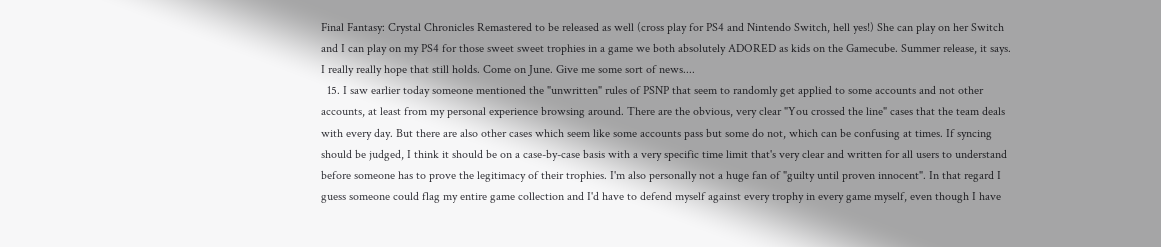Final Fantasy: Crystal Chronicles Remastered to be released as well (cross play for PS4 and Nintendo Switch, hell yes!) She can play on her Switch and I can play on my PS4 for those sweet sweet trophies in a game we both absolutely ADORED as kids on the Gamecube. Summer release, it says. I really really hope that still holds. Come on June. Give me some sort of news....
  15. I saw earlier today someone mentioned the "unwritten" rules of PSNP that seem to randomly get applied to some accounts and not other accounts, at least from my personal experience browsing around. There are the obvious, very clear "You crossed the line" cases that the team deals with every day. But there are also other cases which seem like some accounts pass but some do not, which can be confusing at times. If syncing should be judged, I think it should be on a case-by-case basis with a very specific time limit that's very clear and written for all users to understand before someone has to prove the legitimacy of their trophies. I'm also personally not a huge fan of "guilty until proven innocent". In that regard I guess someone could flag my entire game collection and I'd have to defend myself against every trophy in every game myself, even though I have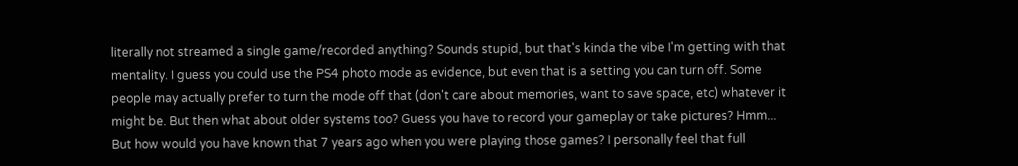literally not streamed a single game/recorded anything? Sounds stupid, but that's kinda the vibe I'm getting with that mentality. I guess you could use the PS4 photo mode as evidence, but even that is a setting you can turn off. Some people may actually prefer to turn the mode off that (don't care about memories, want to save space, etc) whatever it might be. But then what about older systems too? Guess you have to record your gameplay or take pictures? Hmm... But how would you have known that 7 years ago when you were playing those games? I personally feel that full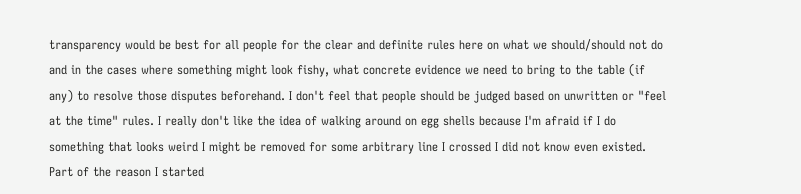transparency would be best for all people for the clear and definite rules here on what we should/should not do and in the cases where something might look fishy, what concrete evidence we need to bring to the table (if any) to resolve those disputes beforehand. I don't feel that people should be judged based on unwritten or "feel at the time" rules. I really don't like the idea of walking around on egg shells because I'm afraid if I do something that looks weird I might be removed for some arbitrary line I crossed I did not know even existed. Part of the reason I started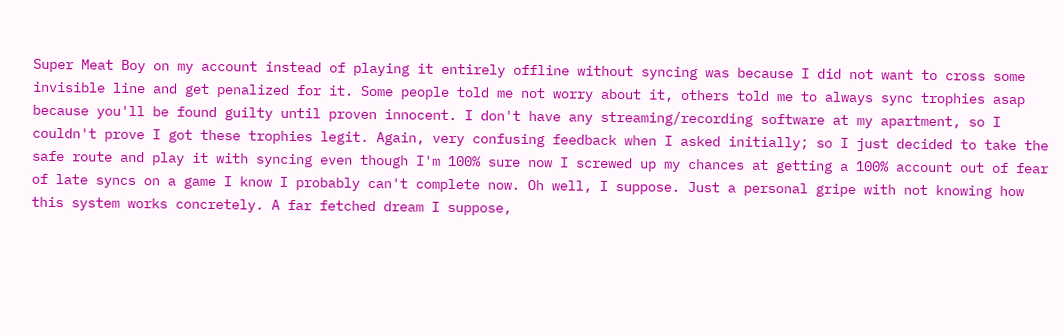Super Meat Boy on my account instead of playing it entirely offline without syncing was because I did not want to cross some invisible line and get penalized for it. Some people told me not worry about it, others told me to always sync trophies asap because you'll be found guilty until proven innocent. I don't have any streaming/recording software at my apartment, so I couldn't prove I got these trophies legit. Again, very confusing feedback when I asked initially; so I just decided to take the safe route and play it with syncing even though I'm 100% sure now I screwed up my chances at getting a 100% account out of fear of late syncs on a game I know I probably can't complete now. Oh well, I suppose. Just a personal gripe with not knowing how this system works concretely. A far fetched dream I suppose,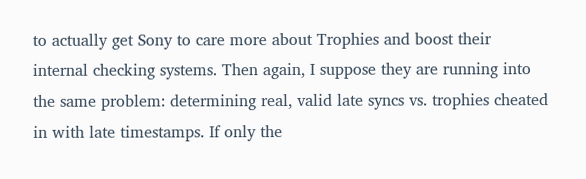to actually get Sony to care more about Trophies and boost their internal checking systems. Then again, I suppose they are running into the same problem: determining real, valid late syncs vs. trophies cheated in with late timestamps. If only the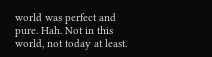world was perfect and pure. Hah. Not in this world, not today at least.